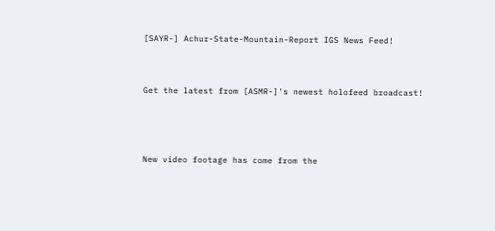[SAYR-] Achur-State-Mountain-Report IGS News Feed!


Get the latest from [ASMR-]'s newest holofeed broadcast!



New video footage has come from the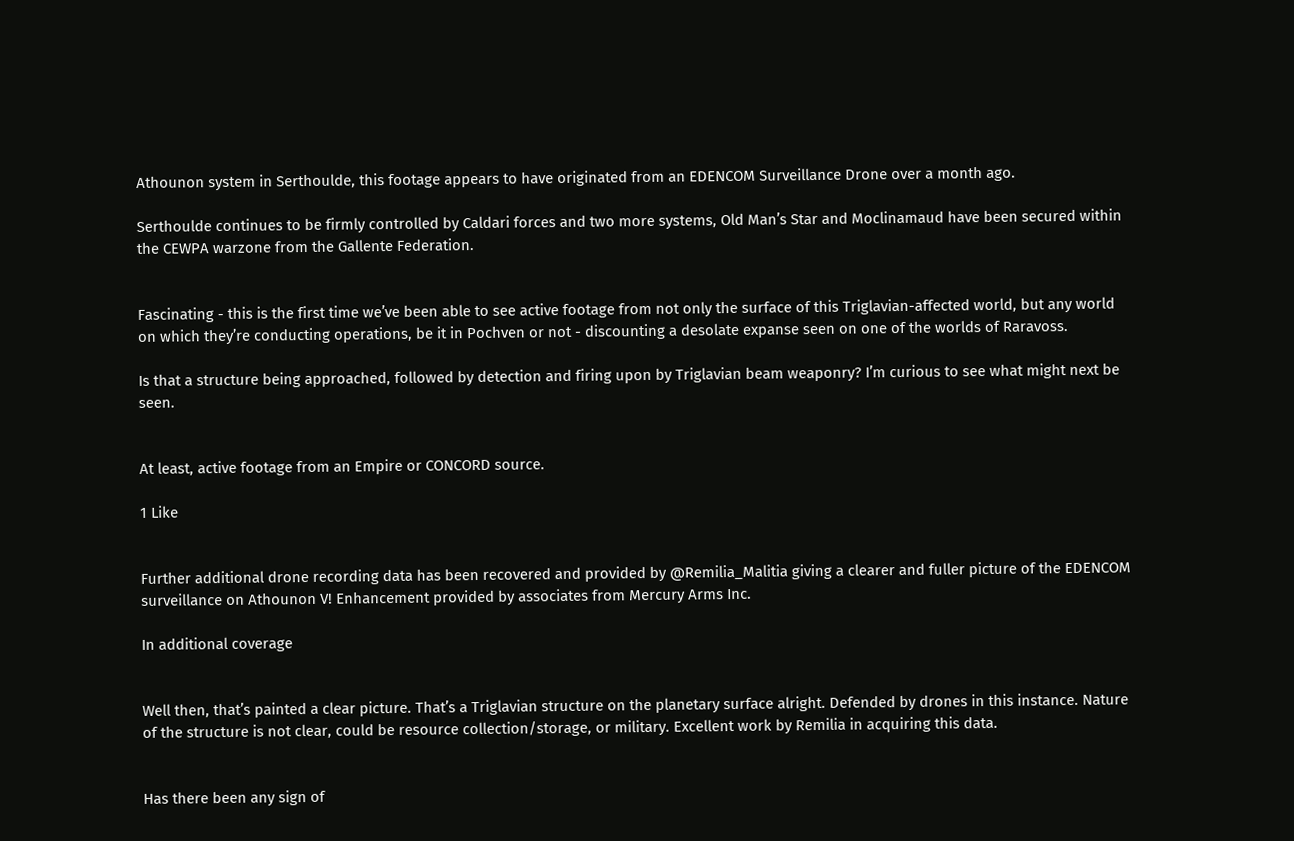Athounon system in Serthoulde, this footage appears to have originated from an EDENCOM Surveillance Drone over a month ago.

Serthoulde continues to be firmly controlled by Caldari forces and two more systems, Old Man’s Star and Moclinamaud have been secured within the CEWPA warzone from the Gallente Federation.


Fascinating - this is the first time we’ve been able to see active footage from not only the surface of this Triglavian-affected world, but any world on which they’re conducting operations, be it in Pochven or not - discounting a desolate expanse seen on one of the worlds of Raravoss.

Is that a structure being approached, followed by detection and firing upon by Triglavian beam weaponry? I’m curious to see what might next be seen.


At least, active footage from an Empire or CONCORD source.

1 Like


Further additional drone recording data has been recovered and provided by @Remilia_Malitia giving a clearer and fuller picture of the EDENCOM surveillance on Athounon V! Enhancement provided by associates from Mercury Arms Inc.

In additional coverage


Well then, that’s painted a clear picture. That’s a Triglavian structure on the planetary surface alright. Defended by drones in this instance. Nature of the structure is not clear, could be resource collection/storage, or military. Excellent work by Remilia in acquiring this data.


Has there been any sign of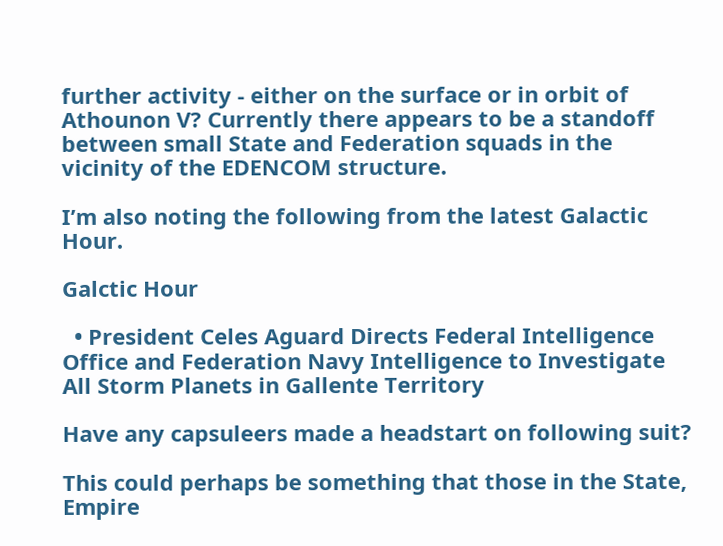further activity - either on the surface or in orbit of Athounon V? Currently there appears to be a standoff between small State and Federation squads in the vicinity of the EDENCOM structure.

I’m also noting the following from the latest Galactic Hour.

Galctic Hour

  • President Celes Aguard Directs Federal Intelligence Office and Federation Navy Intelligence to Investigate All Storm Planets in Gallente Territory

Have any capsuleers made a headstart on following suit?

This could perhaps be something that those in the State, Empire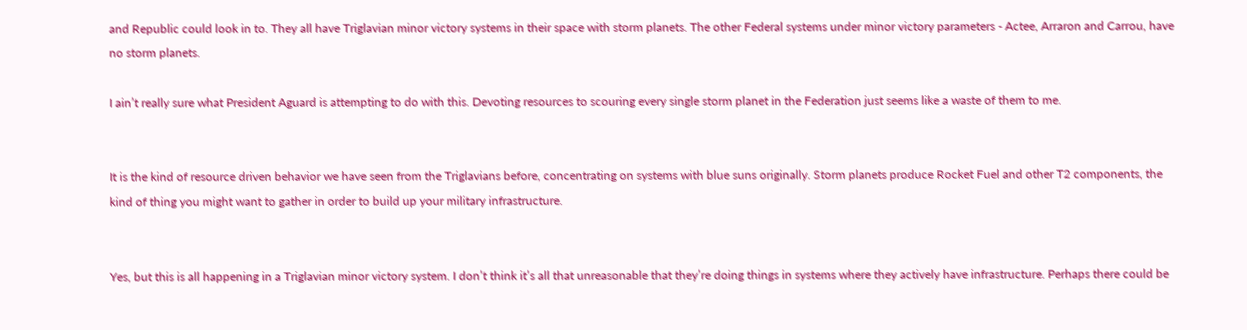and Republic could look in to. They all have Triglavian minor victory systems in their space with storm planets. The other Federal systems under minor victory parameters - Actee, Arraron and Carrou, have no storm planets.

I ain’t really sure what President Aguard is attempting to do with this. Devoting resources to scouring every single storm planet in the Federation just seems like a waste of them to me.


It is the kind of resource driven behavior we have seen from the Triglavians before, concentrating on systems with blue suns originally. Storm planets produce Rocket Fuel and other T2 components, the kind of thing you might want to gather in order to build up your military infrastructure.


Yes, but this is all happening in a Triglavian minor victory system. I don’t think it’s all that unreasonable that they’re doing things in systems where they actively have infrastructure. Perhaps there could be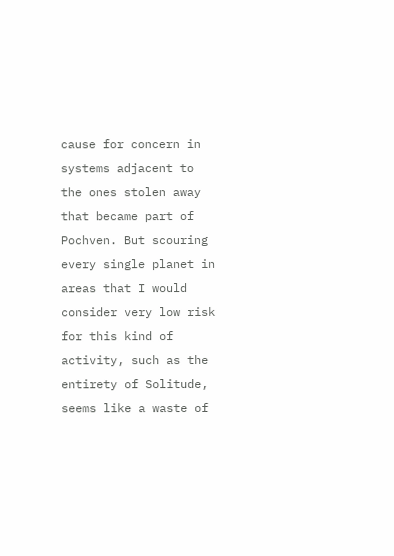cause for concern in systems adjacent to the ones stolen away that became part of Pochven. But scouring every single planet in areas that I would consider very low risk for this kind of activity, such as the entirety of Solitude, seems like a waste of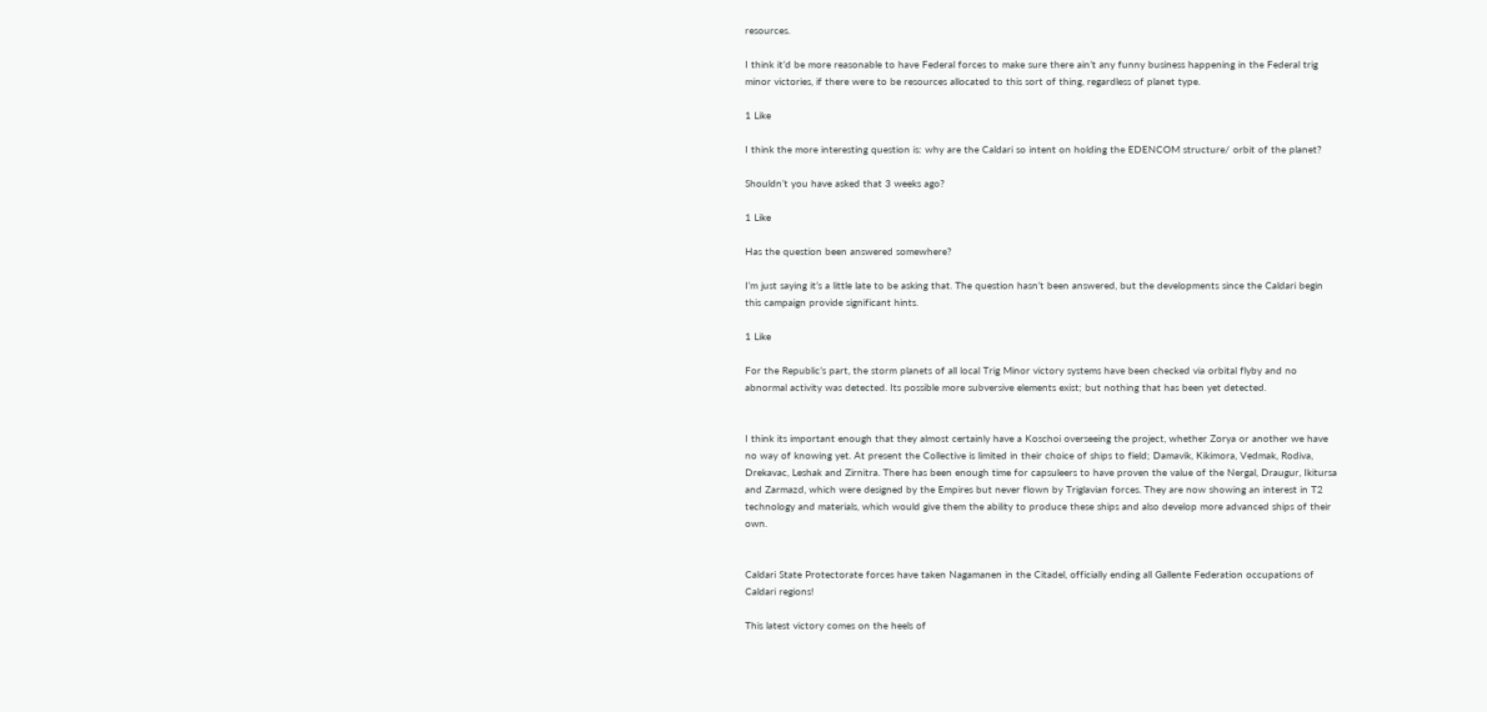resources.

I think it’d be more reasonable to have Federal forces to make sure there ain’t any funny business happening in the Federal trig minor victories, if there were to be resources allocated to this sort of thing, regardless of planet type.

1 Like

I think the more interesting question is: why are the Caldari so intent on holding the EDENCOM structure/ orbit of the planet?

Shouldn’t you have asked that 3 weeks ago?

1 Like

Has the question been answered somewhere?

I’m just saying it’s a little late to be asking that. The question hasn’t been answered, but the developments since the Caldari begin this campaign provide significant hints.

1 Like

For the Republic’s part, the storm planets of all local Trig Minor victory systems have been checked via orbital flyby and no abnormal activity was detected. Its possible more subversive elements exist; but nothing that has been yet detected.


I think its important enough that they almost certainly have a Koschoi overseeing the project, whether Zorya or another we have no way of knowing yet. At present the Collective is limited in their choice of ships to field; Damavik, Kikimora, Vedmak, Rodiva, Drekavac, Leshak and Zirnitra. There has been enough time for capsuleers to have proven the value of the Nergal, Draugur, Ikitursa and Zarmazd, which were designed by the Empires but never flown by Triglavian forces. They are now showing an interest in T2 technology and materials, which would give them the ability to produce these ships and also develop more advanced ships of their own.


Caldari State Protectorate forces have taken Nagamanen in the Citadel, officially ending all Gallente Federation occupations of Caldari regions!

This latest victory comes on the heels of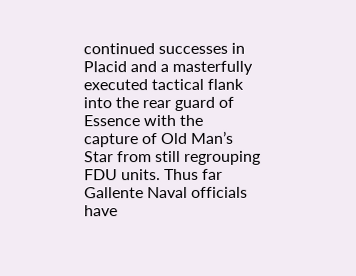continued successes in Placid and a masterfully executed tactical flank into the rear guard of Essence with the capture of Old Man’s Star from still regrouping FDU units. Thus far Gallente Naval officials have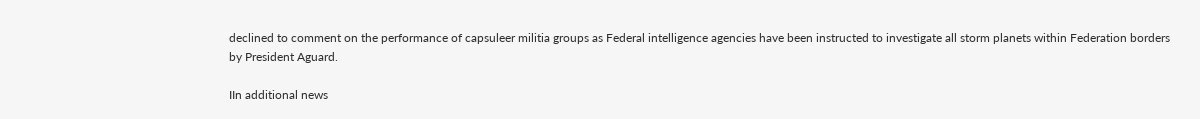declined to comment on the performance of capsuleer militia groups as Federal intelligence agencies have been instructed to investigate all storm planets within Federation borders by President Aguard.

IIn additional news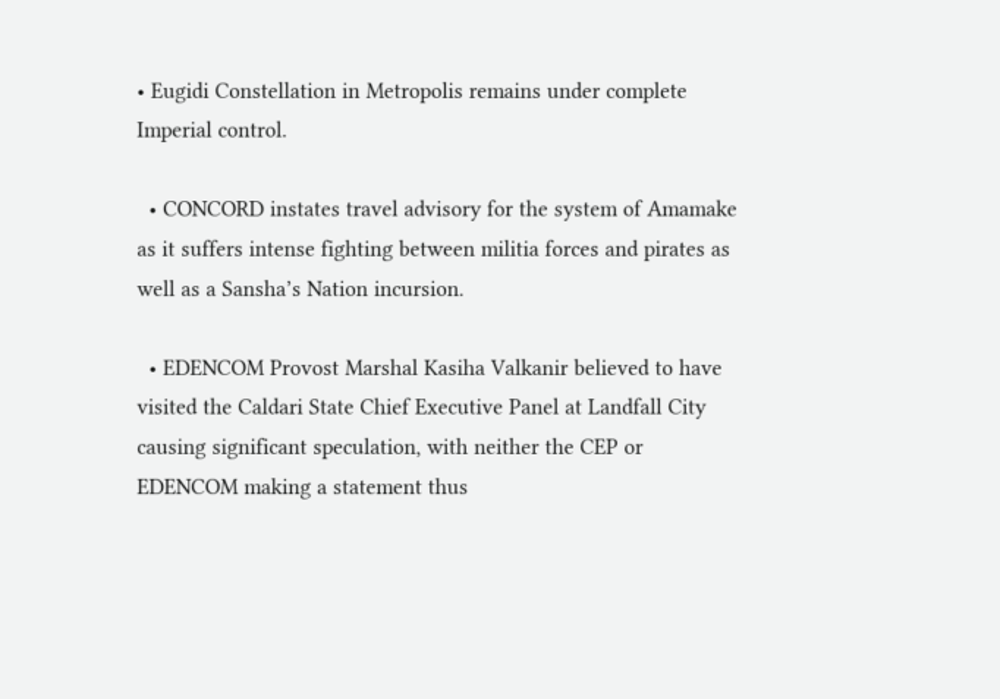• Eugidi Constellation in Metropolis remains under complete Imperial control.

  • CONCORD instates travel advisory for the system of Amamake as it suffers intense fighting between militia forces and pirates as well as a Sansha’s Nation incursion.

  • EDENCOM Provost Marshal Kasiha Valkanir believed to have visited the Caldari State Chief Executive Panel at Landfall City causing significant speculation, with neither the CEP or EDENCOM making a statement thus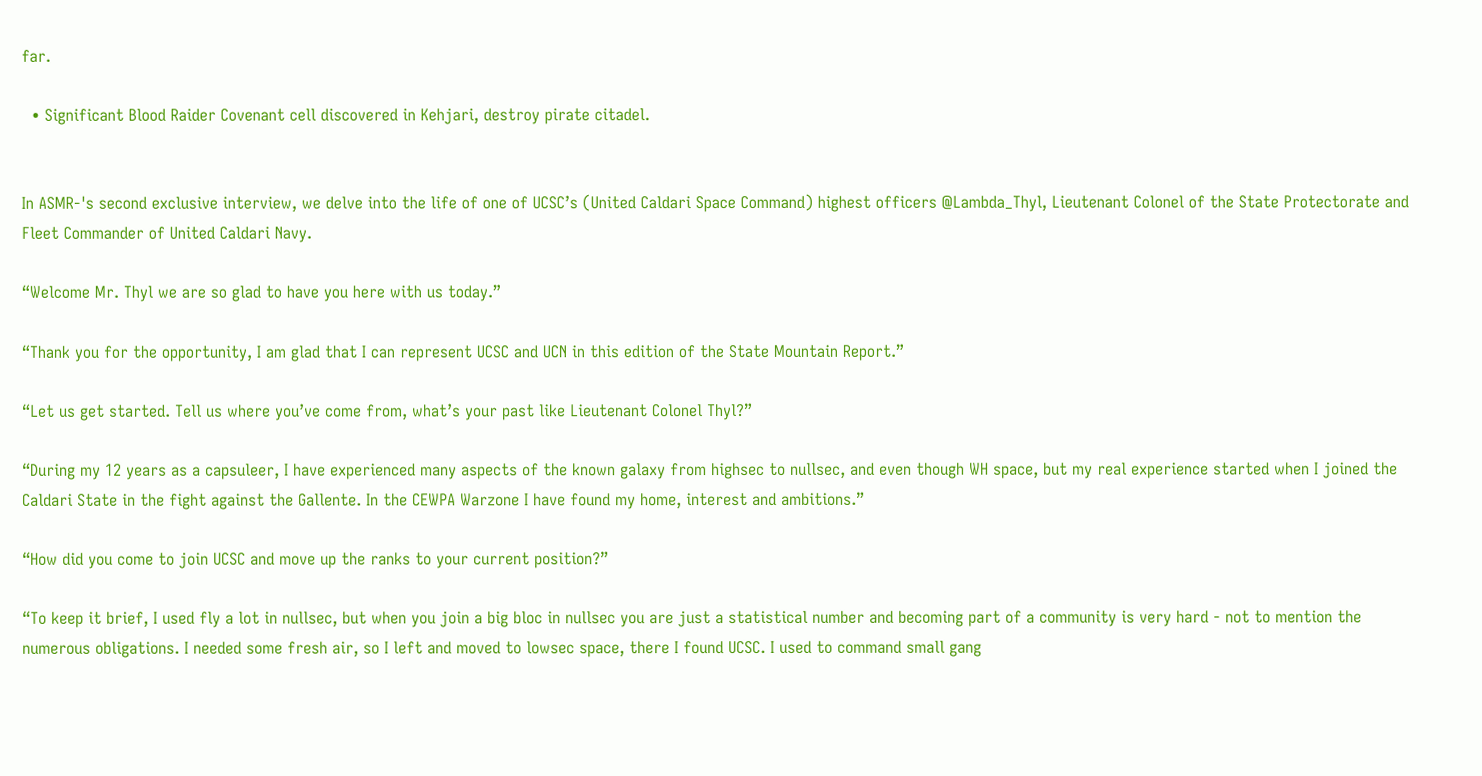far.

  • Significant Blood Raider Covenant cell discovered in Kehjari, destroy pirate citadel.


In ASMR-'s second exclusive interview, we delve into the life of one of UCSC’s (United Caldari Space Command) highest officers @Lambda_Thyl, Lieutenant Colonel of the State Protectorate and Fleet Commander of United Caldari Navy.

“Welcome Mr. Thyl we are so glad to have you here with us today.”

“Thank you for the opportunity, I am glad that I can represent UCSC and UCN in this edition of the State Mountain Report.”

“Let us get started. Tell us where you’ve come from, what’s your past like Lieutenant Colonel Thyl?”

“During my 12 years as a capsuleer, I have experienced many aspects of the known galaxy from highsec to nullsec, and even though WH space, but my real experience started when I joined the Caldari State in the fight against the Gallente. In the CEWPA Warzone I have found my home, interest and ambitions.”

“How did you come to join UCSC and move up the ranks to your current position?”

“To keep it brief, I used fly a lot in nullsec, but when you join a big bloc in nullsec you are just a statistical number and becoming part of a community is very hard - not to mention the numerous obligations. I needed some fresh air, so I left and moved to lowsec space, there I found UCSC. I used to command small gang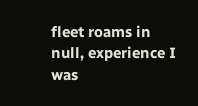fleet roams in null, experience I was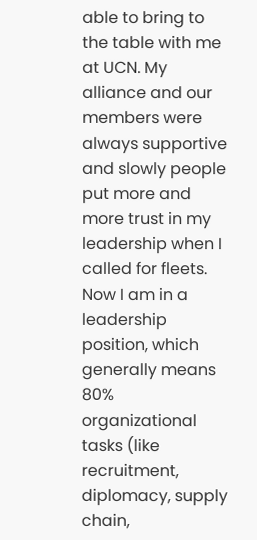able to bring to the table with me at UCN. My alliance and our members were always supportive and slowly people put more and more trust in my leadership when I called for fleets. Now I am in a leadership position, which generally means 80% organizational tasks (like recruitment, diplomacy, supply chain,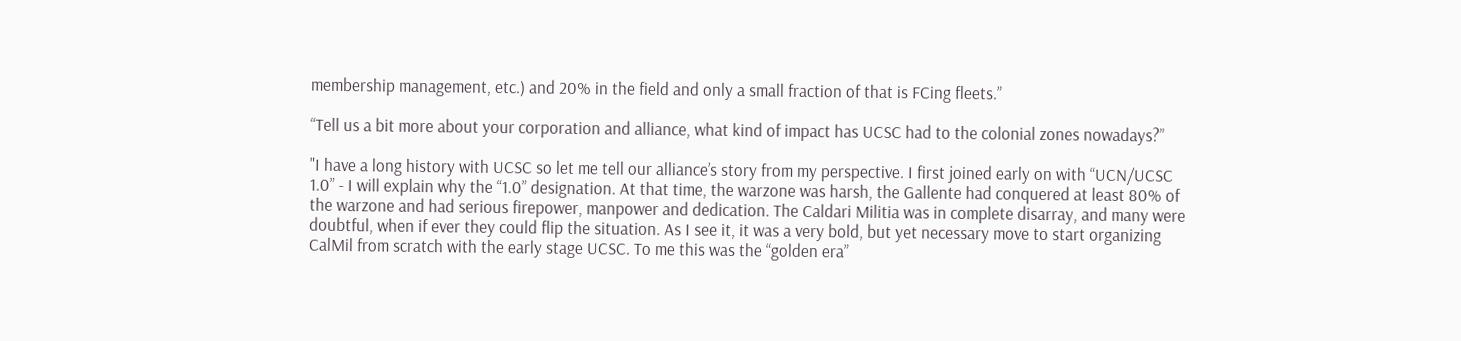membership management, etc.) and 20% in the field and only a small fraction of that is FCing fleets.”

“Tell us a bit more about your corporation and alliance, what kind of impact has UCSC had to the colonial zones nowadays?”

"I have a long history with UCSC so let me tell our alliance’s story from my perspective. I first joined early on with “UCN/UCSC 1.0” - I will explain why the “1.0” designation. At that time, the warzone was harsh, the Gallente had conquered at least 80% of the warzone and had serious firepower, manpower and dedication. The Caldari Militia was in complete disarray, and many were doubtful, when if ever they could flip the situation. As I see it, it was a very bold, but yet necessary move to start organizing CalMil from scratch with the early stage UCSC. To me this was the “golden era”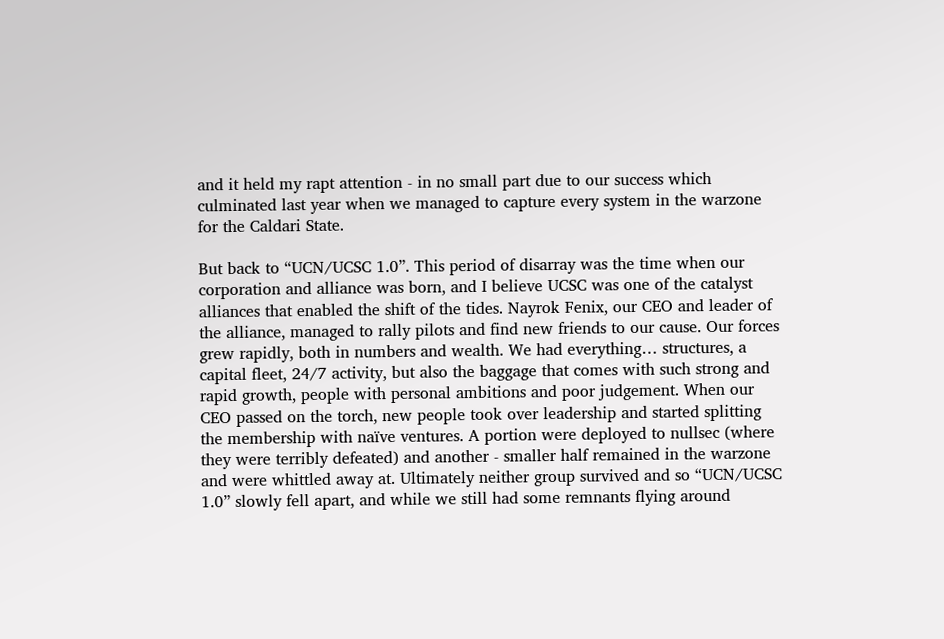and it held my rapt attention - in no small part due to our success which culminated last year when we managed to capture every system in the warzone for the Caldari State.

But back to “UCN/UCSC 1.0”. This period of disarray was the time when our corporation and alliance was born, and I believe UCSC was one of the catalyst alliances that enabled the shift of the tides. Nayrok Fenix, our CEO and leader of the alliance, managed to rally pilots and find new friends to our cause. Our forces grew rapidly, both in numbers and wealth. We had everything… structures, a capital fleet, 24/7 activity, but also the baggage that comes with such strong and rapid growth, people with personal ambitions and poor judgement. When our CEO passed on the torch, new people took over leadership and started splitting the membership with naïve ventures. A portion were deployed to nullsec (where they were terribly defeated) and another - smaller half remained in the warzone and were whittled away at. Ultimately neither group survived and so “UCN/UCSC 1.0” slowly fell apart, and while we still had some remnants flying around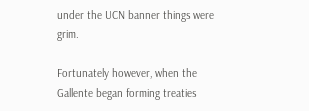under the UCN banner things were grim.

Fortunately however, when the Gallente began forming treaties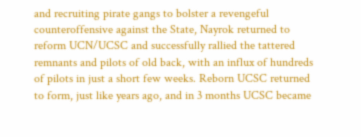and recruiting pirate gangs to bolster a revengeful counteroffensive against the State, Nayrok returned to reform UCN/UCSC and successfully rallied the tattered remnants and pilots of old back, with an influx of hundreds of pilots in just a short few weeks. Reborn UCSC returned to form, just like years ago, and in 3 months UCSC became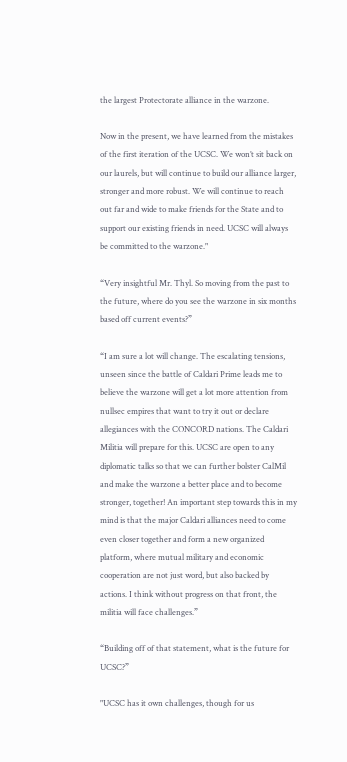the largest Protectorate alliance in the warzone.

Now in the present, we have learned from the mistakes of the first iteration of the UCSC. We won’t sit back on our laurels, but will continue to build our alliance larger, stronger and more robust. We will continue to reach out far and wide to make friends for the State and to support our existing friends in need. UCSC will always be committed to the warzone."

“Very insightful Mr. Thyl. So moving from the past to the future, where do you see the warzone in six months based off current events?”

“I am sure a lot will change. The escalating tensions, unseen since the battle of Caldari Prime leads me to believe the warzone will get a lot more attention from nullsec empires that want to try it out or declare allegiances with the CONCORD nations. The Caldari Militia will prepare for this. UCSC are open to any diplomatic talks so that we can further bolster CalMil and make the warzone a better place and to become stronger, together! An important step towards this in my mind is that the major Caldari alliances need to come even closer together and form a new organized platform, where mutual military and economic cooperation are not just word, but also backed by actions. I think without progress on that front, the militia will face challenges.”

“Building off of that statement, what is the future for UCSC?”

"UCSC has it own challenges, though for us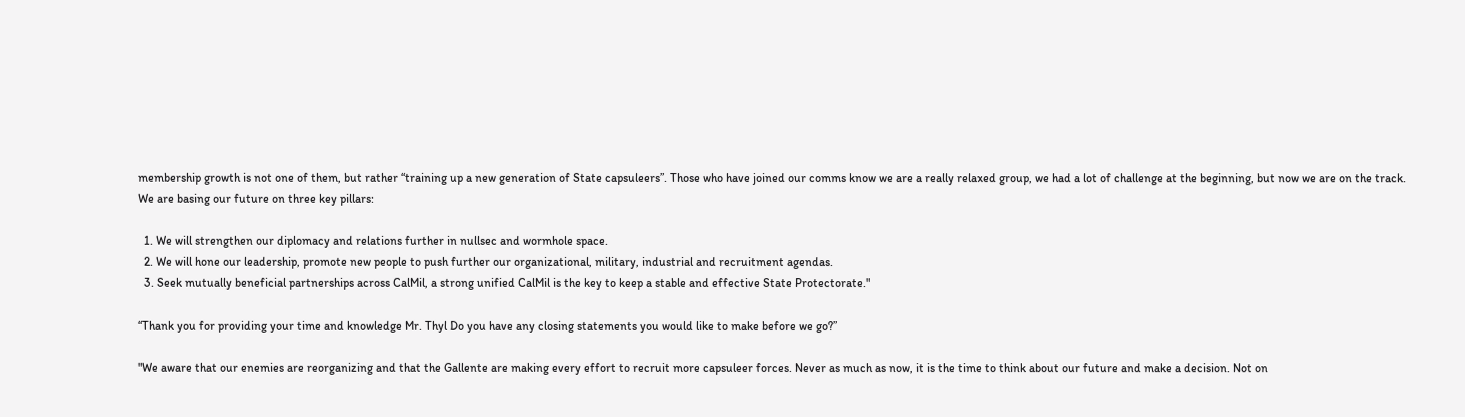membership growth is not one of them, but rather “training up a new generation of State capsuleers”. Those who have joined our comms know we are a really relaxed group, we had a lot of challenge at the beginning, but now we are on the track.
We are basing our future on three key pillars:

  1. We will strengthen our diplomacy and relations further in nullsec and wormhole space.
  2. We will hone our leadership, promote new people to push further our organizational, military, industrial and recruitment agendas.
  3. Seek mutually beneficial partnerships across CalMil, a strong unified CalMil is the key to keep a stable and effective State Protectorate."

“Thank you for providing your time and knowledge Mr. Thyl Do you have any closing statements you would like to make before we go?”

"We aware that our enemies are reorganizing and that the Gallente are making every effort to recruit more capsuleer forces. Never as much as now, it is the time to think about our future and make a decision. Not on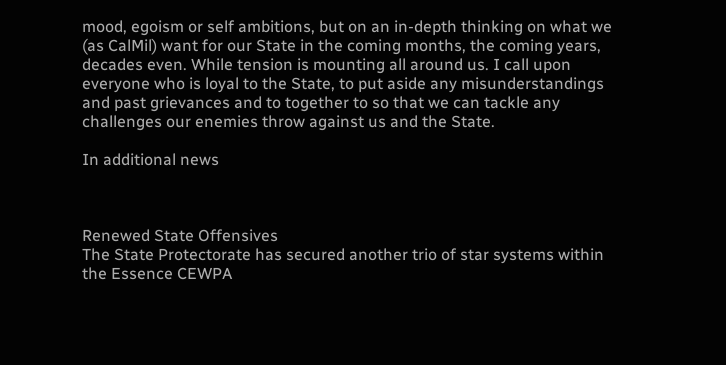mood, egoism or self ambitions, but on an in-depth thinking on what we (as CalMil) want for our State in the coming months, the coming years, decades even. While tension is mounting all around us. I call upon everyone who is loyal to the State, to put aside any misunderstandings and past grievances and to together to so that we can tackle any challenges our enemies throw against us and the State.

In additional news



Renewed State Offensives
The State Protectorate has secured another trio of star systems within the Essence CEWPA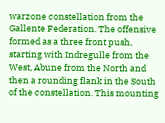warzone constellation from the Gallente Federation. The offensive formed as a three front push, starting with Indregulle from the West, Abune from the North and then a rounding flank in the South of the constellation. This mounting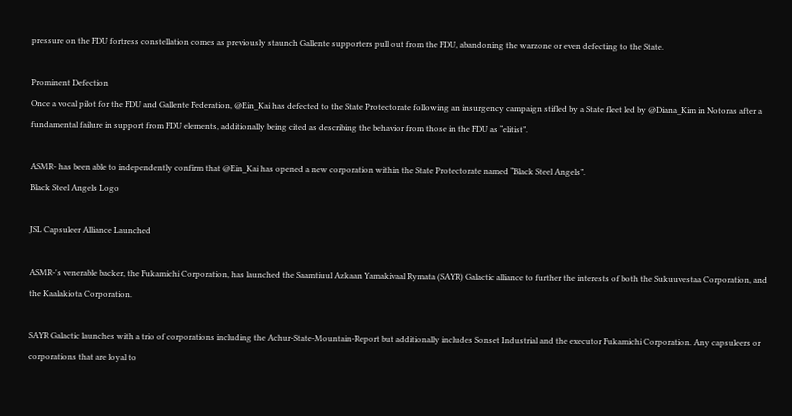pressure on the FDU fortress constellation comes as previously staunch Gallente supporters pull out from the FDU, abandoning the warzone or even defecting to the State.

Prominent Defection
Once a vocal pilot for the FDU and Gallente Federation, @Ein_Kai has defected to the State Protectorate following an insurgency campaign stifled by a State fleet led by @Diana_Kim in Notoras after a fundamental failure in support from FDU elements, additionally being cited as describing the behavior from those in the FDU as “elitist”.

ASMR- has been able to independently confirm that @Ein_Kai has opened a new corporation within the State Protectorate named “Black Steel Angels”.
Black Steel Angels Logo

JSL Capsuleer Alliance Launched

ASMR-'s venerable backer, the Fukamichi Corporation, has launched the Saamtiuul Azkaan Yamakivaal Rymata (SAYR) Galactic alliance to further the interests of both the Sukuuvestaa Corporation, and the Kaalakiota Corporation.

SAYR Galactic launches with a trio of corporations including the Achur-State-Mountain-Report but additionally includes Sonset Industrial and the executor Fukamichi Corporation. Any capsuleers or corporations that are loyal to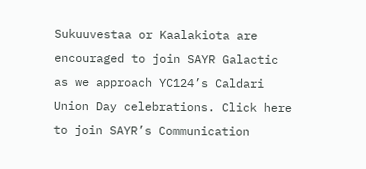Sukuuvestaa or Kaalakiota are encouraged to join SAYR Galactic as we approach YC124’s Caldari Union Day celebrations. Click here to join SAYR’s Communication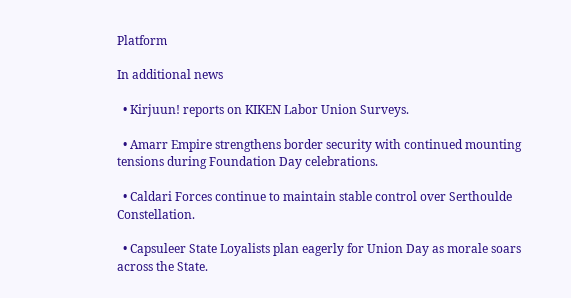Platform

In additional news

  • Kirjuun! reports on KIKEN Labor Union Surveys.

  • Amarr Empire strengthens border security with continued mounting tensions during Foundation Day celebrations.

  • Caldari Forces continue to maintain stable control over Serthoulde Constellation.

  • Capsuleer State Loyalists plan eagerly for Union Day as morale soars across the State.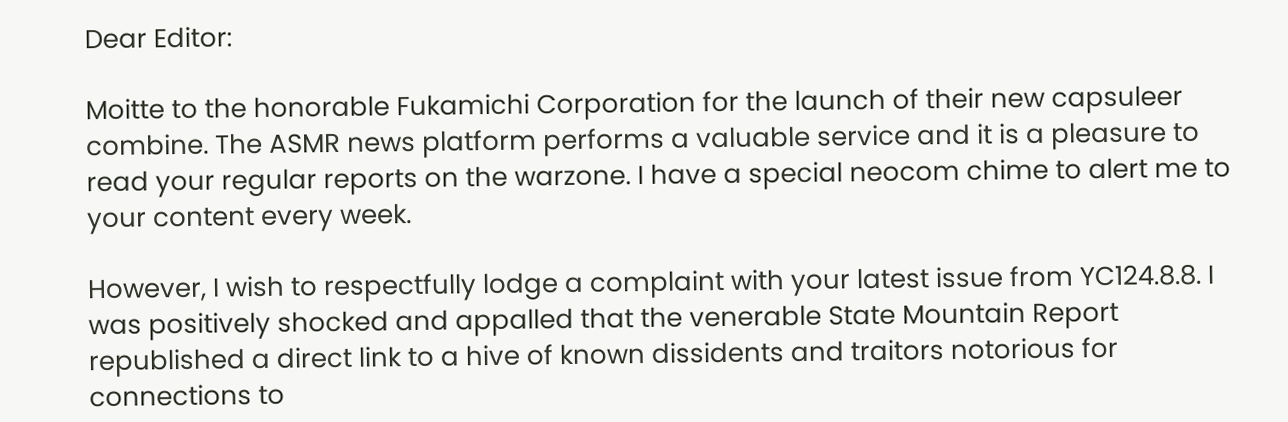Dear Editor:

Moitte to the honorable Fukamichi Corporation for the launch of their new capsuleer combine. The ASMR news platform performs a valuable service and it is a pleasure to read your regular reports on the warzone. I have a special neocom chime to alert me to your content every week.

However, I wish to respectfully lodge a complaint with your latest issue from YC124.8.8. I was positively shocked and appalled that the venerable State Mountain Report republished a direct link to a hive of known dissidents and traitors notorious for connections to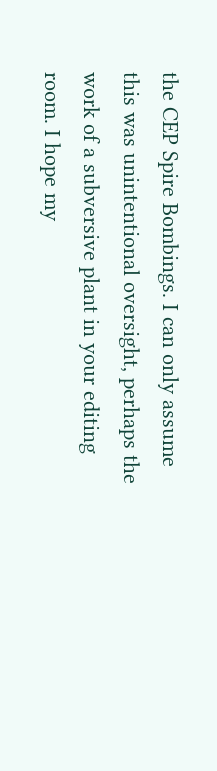the CEP Spire Bombings. I can only assume this was unintentional oversight, perhaps the work of a subversive plant in your editing room. I hope my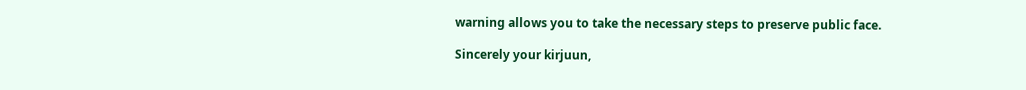warning allows you to take the necessary steps to preserve public face.

Sincerely your kirjuun,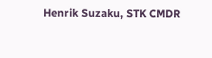Henrik Suzaku, STK CMDR